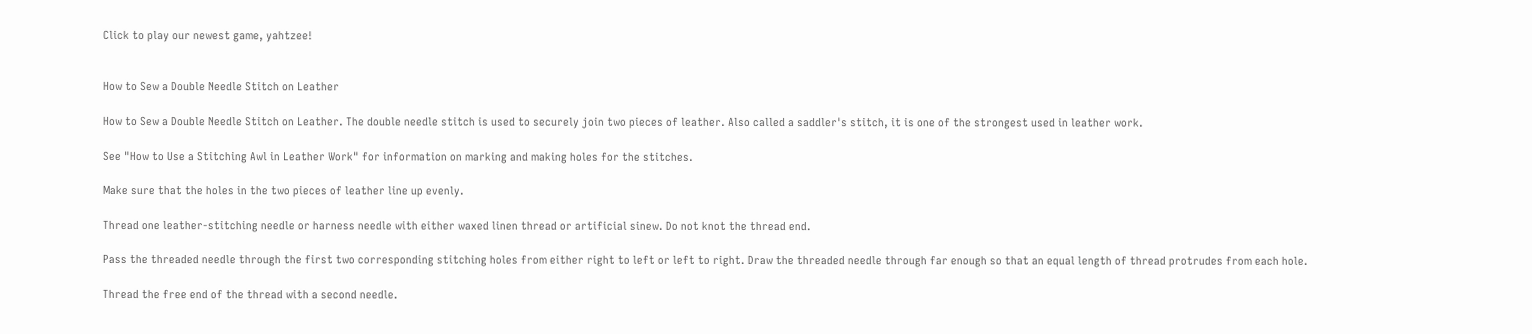Click to play our newest game, yahtzee!


How to Sew a Double Needle Stitch on Leather

How to Sew a Double Needle Stitch on Leather. The double needle stitch is used to securely join two pieces of leather. Also called a saddler's stitch, it is one of the strongest used in leather work.

See "How to Use a Stitching Awl in Leather Work" for information on marking and making holes for the stitches.

Make sure that the holes in the two pieces of leather line up evenly.

Thread one leather-stitching needle or harness needle with either waxed linen thread or artificial sinew. Do not knot the thread end.

Pass the threaded needle through the first two corresponding stitching holes from either right to left or left to right. Draw the threaded needle through far enough so that an equal length of thread protrudes from each hole.

Thread the free end of the thread with a second needle.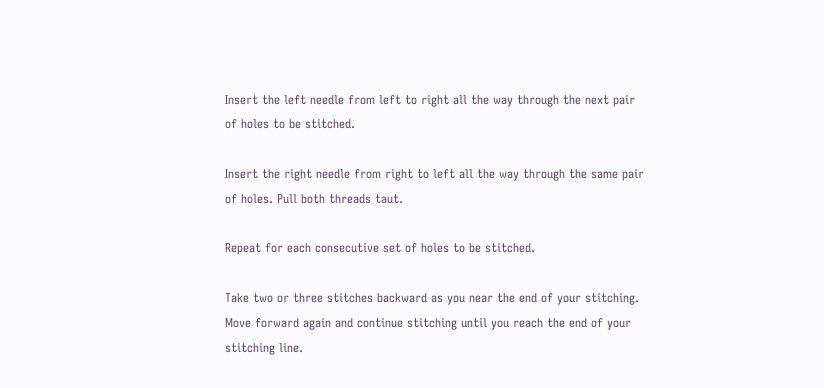Insert the left needle from left to right all the way through the next pair of holes to be stitched.

Insert the right needle from right to left all the way through the same pair of holes. Pull both threads taut.

Repeat for each consecutive set of holes to be stitched.

Take two or three stitches backward as you near the end of your stitching. Move forward again and continue stitching until you reach the end of your stitching line.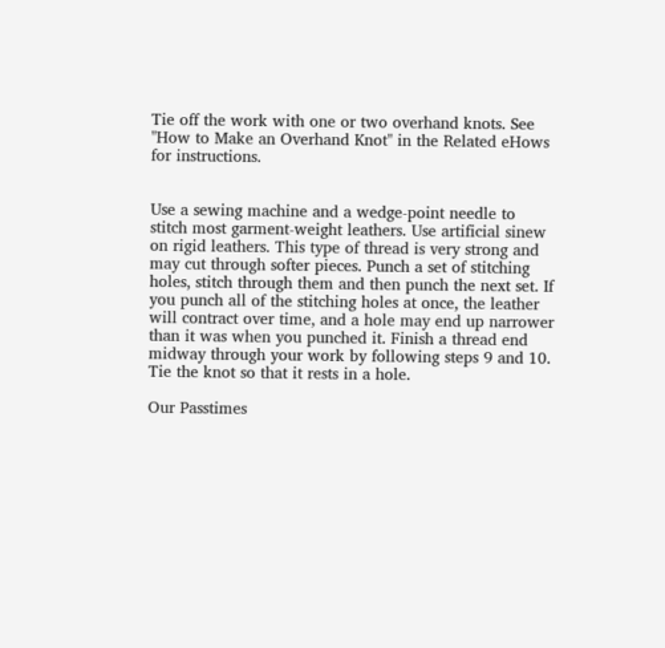Tie off the work with one or two overhand knots. See "How to Make an Overhand Knot" in the Related eHows for instructions.


Use a sewing machine and a wedge-point needle to stitch most garment-weight leathers. Use artificial sinew on rigid leathers. This type of thread is very strong and may cut through softer pieces. Punch a set of stitching holes, stitch through them and then punch the next set. If you punch all of the stitching holes at once, the leather will contract over time, and a hole may end up narrower than it was when you punched it. Finish a thread end midway through your work by following steps 9 and 10. Tie the knot so that it rests in a hole.

Our Passtimes